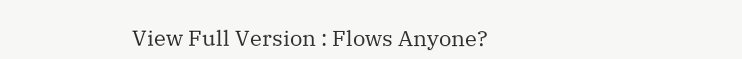View Full Version : Flows Anyone?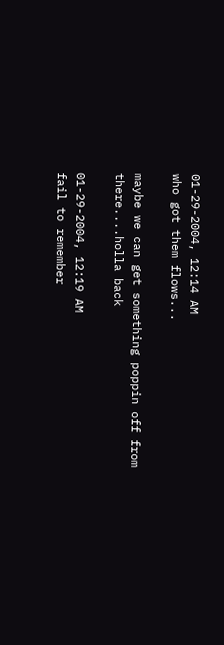01-29-2004, 12:14 AM
who got them flows...

maybe we can get something poppin off from there....holla back

01-29-2004, 12:19 AM
fail to remember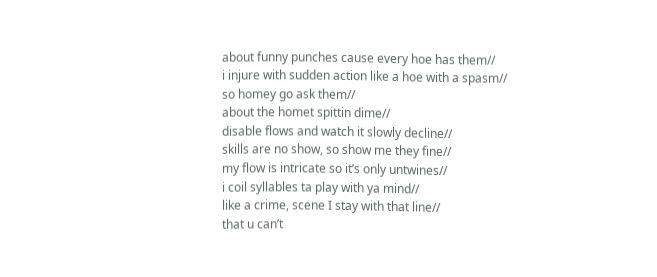about funny punches cause every hoe has them//
i injure with sudden action like a hoe with a spasm//
so homey go ask them//
about the homet spittin dime//
disable flows and watch it slowly decline//
skills are no show, so show me they fine//
my flow is intricate so it’s only untwines//
i coil syllables ta play with ya mind//
like a crime, scene I stay with that line//
that u can’t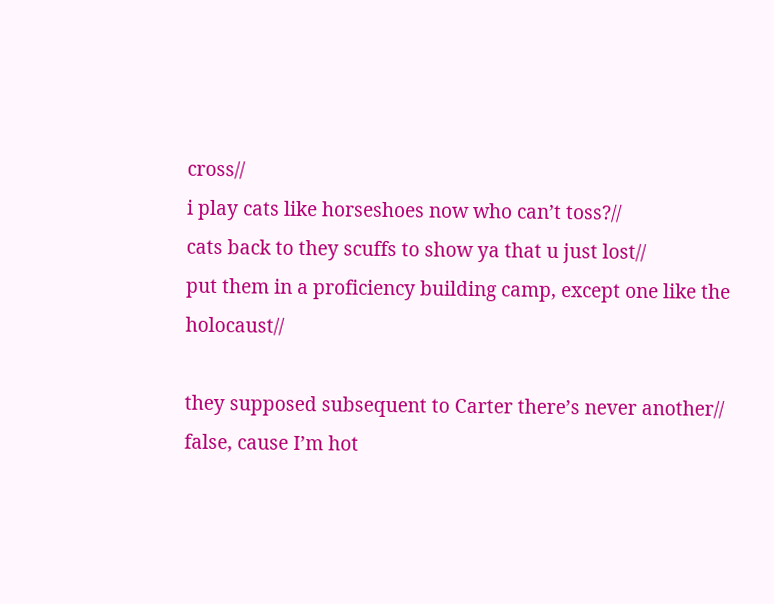cross//
i play cats like horseshoes now who can’t toss?//
cats back to they scuffs to show ya that u just lost//
put them in a proficiency building camp, except one like the holocaust//

they supposed subsequent to Carter there’s never another//
false, cause I’m hot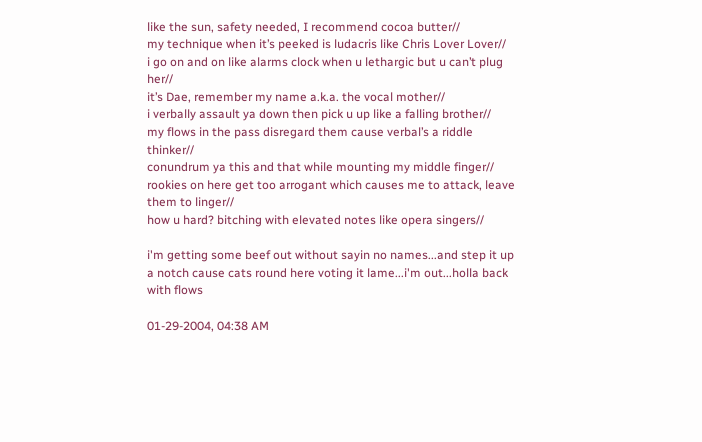like the sun, safety needed, I recommend cocoa butter//
my technique when it’s peeked is ludacris like Chris Lover Lover//
i go on and on like alarms clock when u lethargic but u can’t plug her//
it’s Dae, remember my name a.k.a. the vocal mother//
i verbally assault ya down then pick u up like a falling brother//
my flows in the pass disregard them cause verbal’s a riddle thinker//
conundrum ya this and that while mounting my middle finger//
rookies on here get too arrogant which causes me to attack, leave them to linger//
how u hard? bitching with elevated notes like opera singers//

i'm getting some beef out without sayin no names...and step it up a notch cause cats round here voting it lame...i'm out...holla back with flows

01-29-2004, 04:38 AM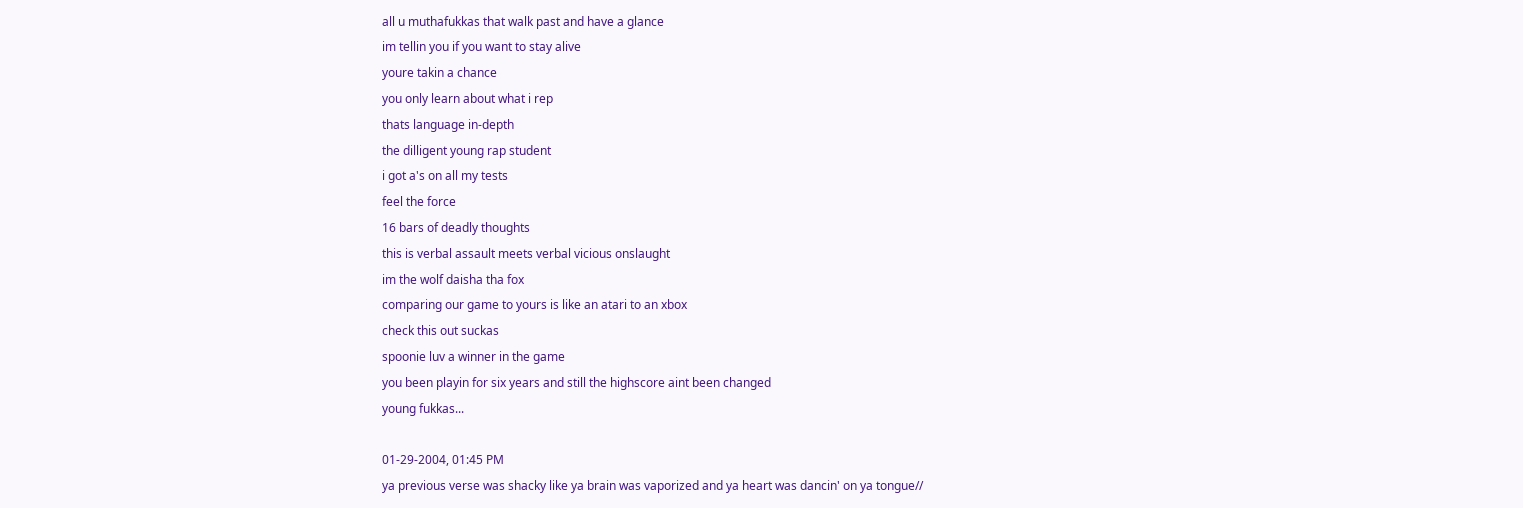all u muthafukkas that walk past and have a glance
im tellin you if you want to stay alive
youre takin a chance
you only learn about what i rep
thats language in-depth
the dilligent young rap student
i got a's on all my tests
feel the force
16 bars of deadly thoughts
this is verbal assault meets verbal vicious onslaught
im the wolf daisha tha fox
comparing our game to yours is like an atari to an xbox
check this out suckas
spoonie luv a winner in the game
you been playin for six years and still the highscore aint been changed
young fukkas...

01-29-2004, 01:45 PM
ya previous verse was shacky like ya brain was vaporized and ya heart was dancin' on ya tongue//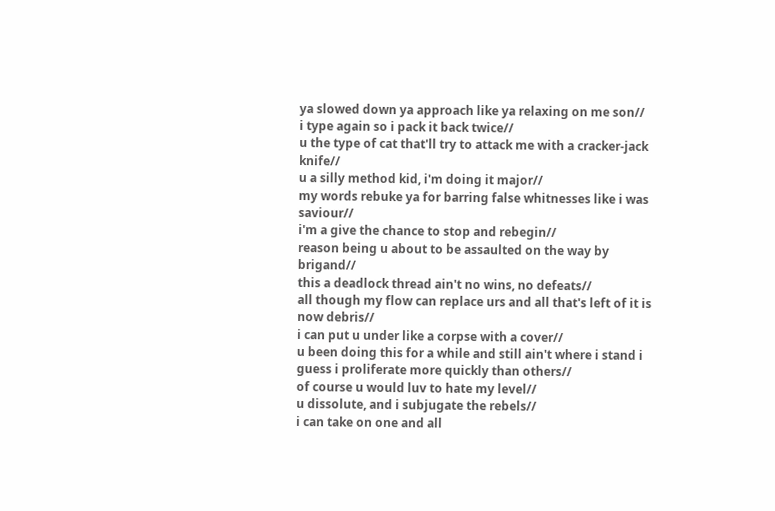ya slowed down ya approach like ya relaxing on me son//
i type again so i pack it back twice//
u the type of cat that'll try to attack me with a cracker-jack knife//
u a silly method kid, i'm doing it major//
my words rebuke ya for barring false whitnesses like i was saviour//
i'm a give the chance to stop and rebegin//
reason being u about to be assaulted on the way by brigand//
this a deadlock thread ain't no wins, no defeats//
all though my flow can replace urs and all that's left of it is now debris//
i can put u under like a corpse with a cover//
u been doing this for a while and still ain't where i stand i guess i proliferate more quickly than others//
of course u would luv to hate my level//
u dissolute, and i subjugate the rebels//
i can take on one and all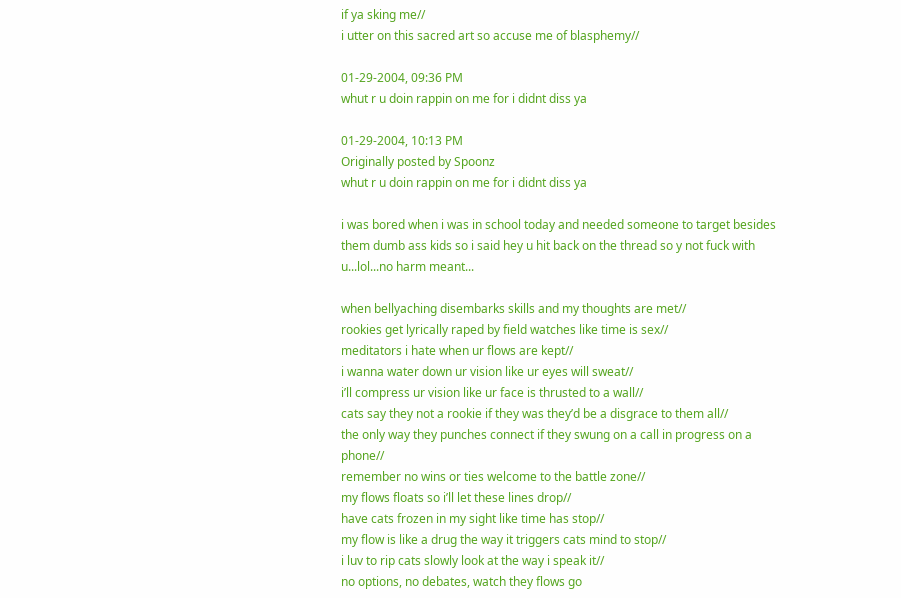if ya sking me//
i utter on this sacred art so accuse me of blasphemy//

01-29-2004, 09:36 PM
whut r u doin rappin on me for i didnt diss ya

01-29-2004, 10:13 PM
Originally posted by Spoonz
whut r u doin rappin on me for i didnt diss ya

i was bored when i was in school today and needed someone to target besides them dumb ass kids so i said hey u hit back on the thread so y not fuck with u...lol...no harm meant...

when bellyaching disembarks skills and my thoughts are met//
rookies get lyrically raped by field watches like time is sex//
meditators i hate when ur flows are kept//
i wanna water down ur vision like ur eyes will sweat//
i’ll compress ur vision like ur face is thrusted to a wall//
cats say they not a rookie if they was they’d be a disgrace to them all//
the only way they punches connect if they swung on a call in progress on a phone//
remember no wins or ties welcome to the battle zone//
my flows floats so i’ll let these lines drop//
have cats frozen in my sight like time has stop//
my flow is like a drug the way it triggers cats mind to stop//
i luv to rip cats slowly look at the way i speak it//
no options, no debates, watch they flows go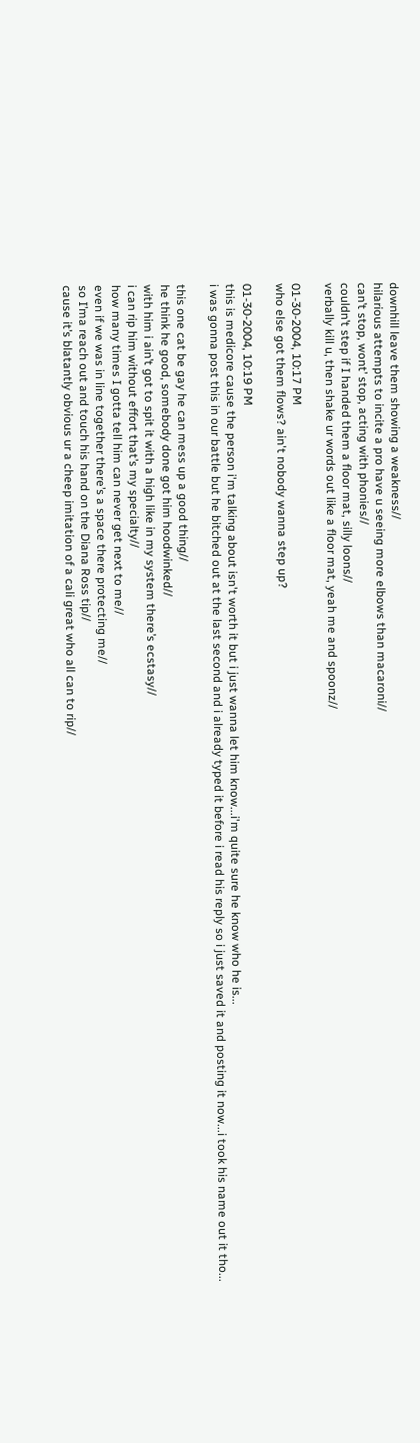downhill leave them showing a weakness//
hilarious attempts to incite a pro have u seeing more elbows than macaroni//
can’t stop, wont’ stop, acting with phonies//
couldn’t step if I handed them a floor mat, silly loons//
verbally kill u, then shake ur words out like a floor mat, yeah me and spoonz//

01-30-2004, 10:17 PM
who else got them flows? ain't nobody wanna step up?

01-30-2004, 10:19 PM
this is medicore cause the person i'm talking about isn't worth it but i just wanna let him know...i'm quite sure he know who he is...
i was gonna post this in our battle but he bitched out at the last second and i already typed it before i read his reply so i just saved it and posting it now...i took his name out it tho...

this one cat be gay he can mess up a good thing//
he think he good, somebody done got him hoodwinked//
with him i ain’t got to spit it with a high like in my system there’s ecstasy//
i can rip him without effort that’s my specialty//
how many times I gotta tell him can never get next to me//
even if we was in line together there’s a space there protecting me//
so I’ma reach out and touch his hand on the Diana Ross tip//
cause it’s blatantly obvious ur a cheep imitation of a cali great who all can to rip//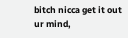bitch nicca get it out ur mind,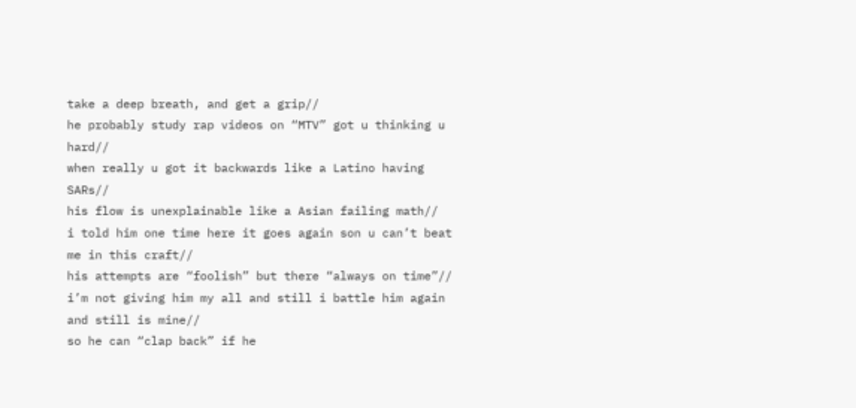take a deep breath, and get a grip//
he probably study rap videos on “MTV” got u thinking u hard//
when really u got it backwards like a Latino having SARs//
his flow is unexplainable like a Asian failing math//
i told him one time here it goes again son u can’t beat me in this craft//
his attempts are “foolish” but there “always on time”//
i’m not giving him my all and still i battle him again and still is mine//
so he can “clap back” if he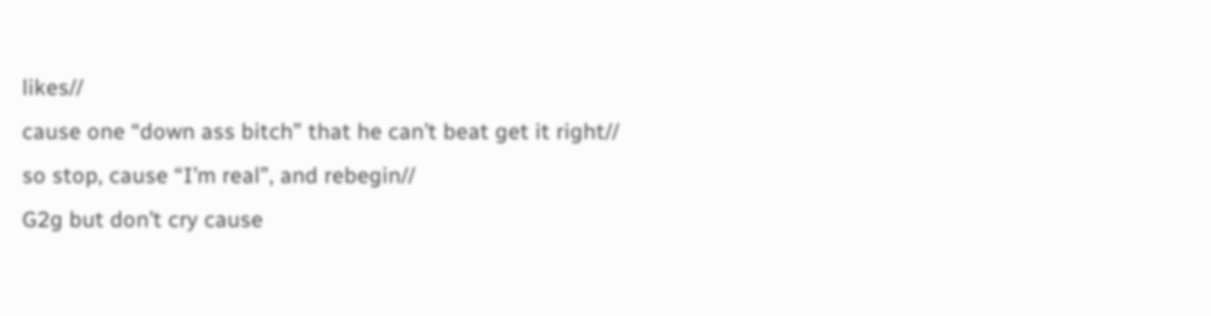likes//
cause one “down ass bitch” that he can’t beat get it right//
so stop, cause “I’m real”, and rebegin//
G2g but don’t cry cause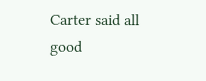Carter said all good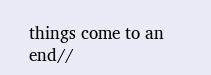things come to an end//